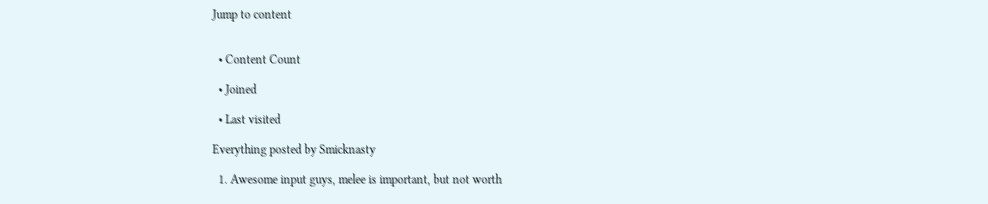Jump to content


  • Content Count

  • Joined

  • Last visited

Everything posted by Smicknasty

  1. Awesome input guys, melee is important, but not worth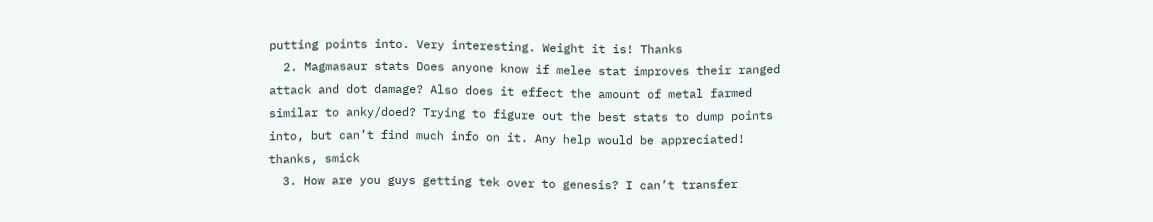putting points into. Very interesting. Weight it is! Thanks
  2. Magmasaur stats Does anyone know if melee stat improves their ranged attack and dot damage? Also does it effect the amount of metal farmed similar to anky/doed? Trying to figure out the best stats to dump points into, but can’t find much info on it. Any help would be appreciated! thanks, smick
  3. How are you guys getting tek over to genesis? I can’t transfer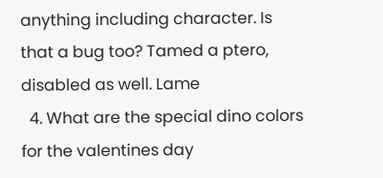anything including character. Is that a bug too? Tamed a ptero, disabled as well. Lame
  4. What are the special dino colors for the valentines day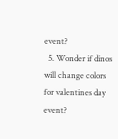event?
  5. Wonder if dinos will change colors for valentines day event?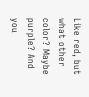Like red, but what other color? Maybe purple? And you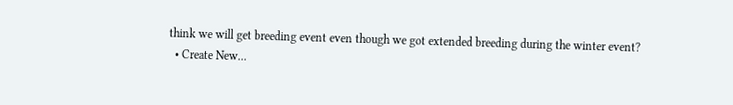think we will get breeding event even though we got extended breeding during the winter event?
  • Create New...